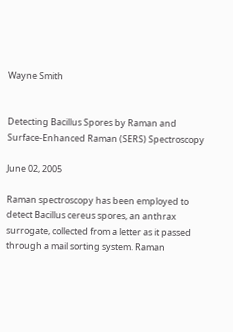Wayne Smith


Detecting Bacillus Spores by Raman and Surface-Enhanced Raman (SERS) Spectroscopy

June 02, 2005

Raman spectroscopy has been employed to detect Bacillus cereus spores, an anthrax surrogate, collected from a letter as it passed through a mail sorting system. Raman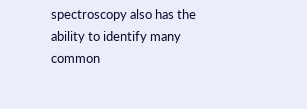spectroscopy also has the ability to identify many common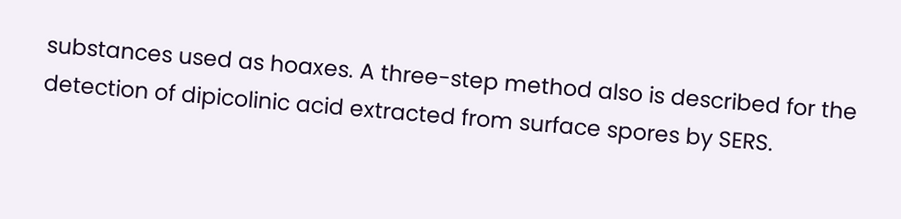substances used as hoaxes. A three-step method also is described for the detection of dipicolinic acid extracted from surface spores by SERS.